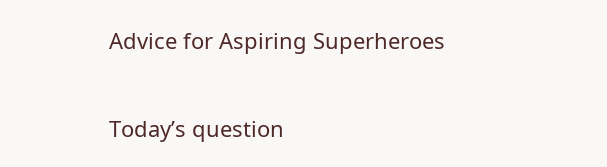Advice for Aspiring Superheroes

Today’s question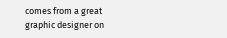comes from a great graphic designer on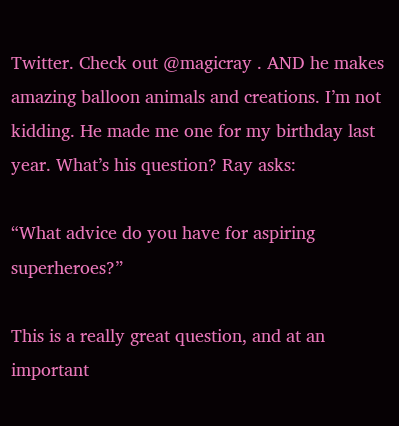Twitter. Check out @magicray . AND he makes amazing balloon animals and creations. I’m not kidding. He made me one for my birthday last year. What’s his question? Ray asks:

“What advice do you have for aspiring superheroes?”

This is a really great question, and at an important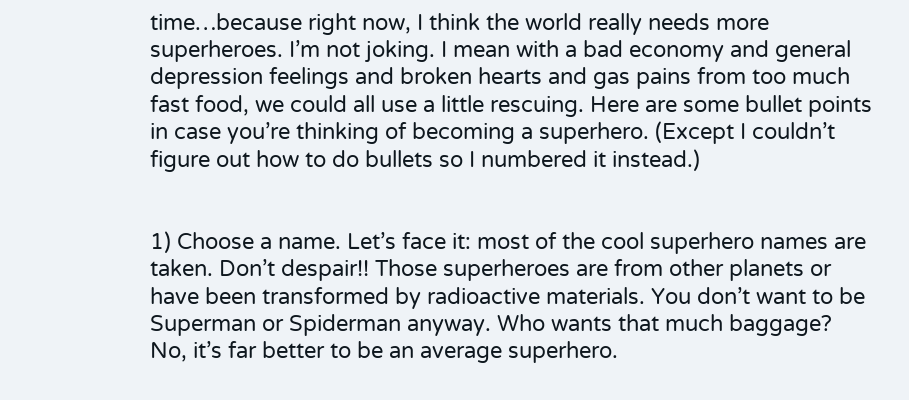time…because right now, I think the world really needs more superheroes. I’m not joking. I mean with a bad economy and general depression feelings and broken hearts and gas pains from too much fast food, we could all use a little rescuing. Here are some bullet points in case you’re thinking of becoming a superhero. (Except I couldn’t figure out how to do bullets so I numbered it instead.)


1) Choose a name. Let’s face it: most of the cool superhero names are taken. Don’t despair!! Those superheroes are from other planets or have been transformed by radioactive materials. You don’t want to be Superman or Spiderman anyway. Who wants that much baggage? No, it’s far better to be an average superhero.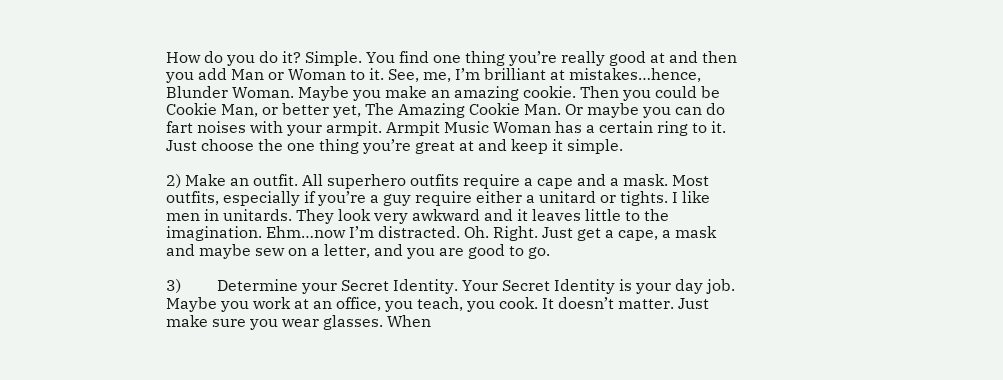How do you do it? Simple. You find one thing you’re really good at and then you add Man or Woman to it. See, me, I’m brilliant at mistakes…hence, Blunder Woman. Maybe you make an amazing cookie. Then you could be Cookie Man, or better yet, The Amazing Cookie Man. Or maybe you can do fart noises with your armpit. Armpit Music Woman has a certain ring to it. Just choose the one thing you’re great at and keep it simple.

2) Make an outfit. All superhero outfits require a cape and a mask. Most outfits, especially if you’re a guy require either a unitard or tights. I like men in unitards. They look very awkward and it leaves little to the imagination. Ehm…now I’m distracted. Oh. Right. Just get a cape, a mask and maybe sew on a letter, and you are good to go.

3)         Determine your Secret Identity. Your Secret Identity is your day job. Maybe you work at an office, you teach, you cook. It doesn’t matter. Just make sure you wear glasses. When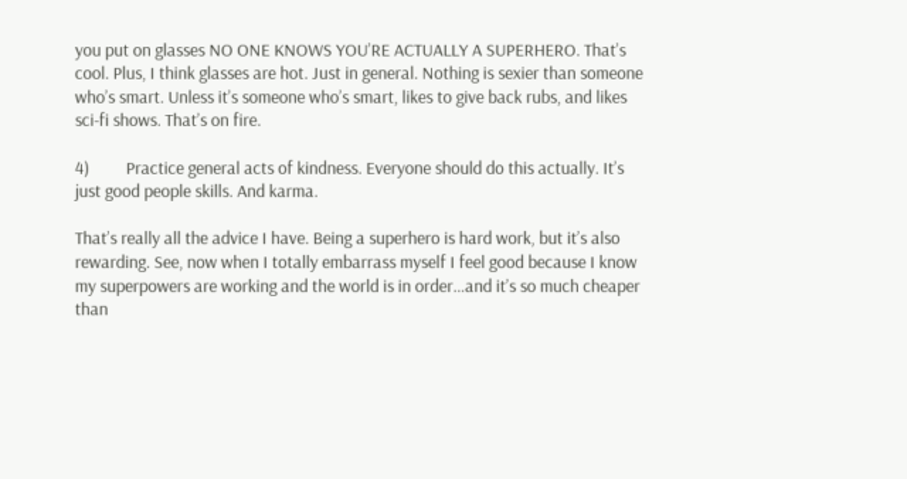you put on glasses NO ONE KNOWS YOU’RE ACTUALLY A SUPERHERO. That’s cool. Plus, I think glasses are hot. Just in general. Nothing is sexier than someone who’s smart. Unless it’s someone who’s smart, likes to give back rubs, and likes sci-fi shows. That’s on fire.

4)         Practice general acts of kindness. Everyone should do this actually. It’s just good people skills. And karma.

That’s really all the advice I have. Being a superhero is hard work, but it’s also rewarding. See, now when I totally embarrass myself I feel good because I know my superpowers are working and the world is in order…and it’s so much cheaper than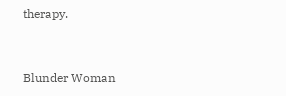therapy.


Blunder Woman